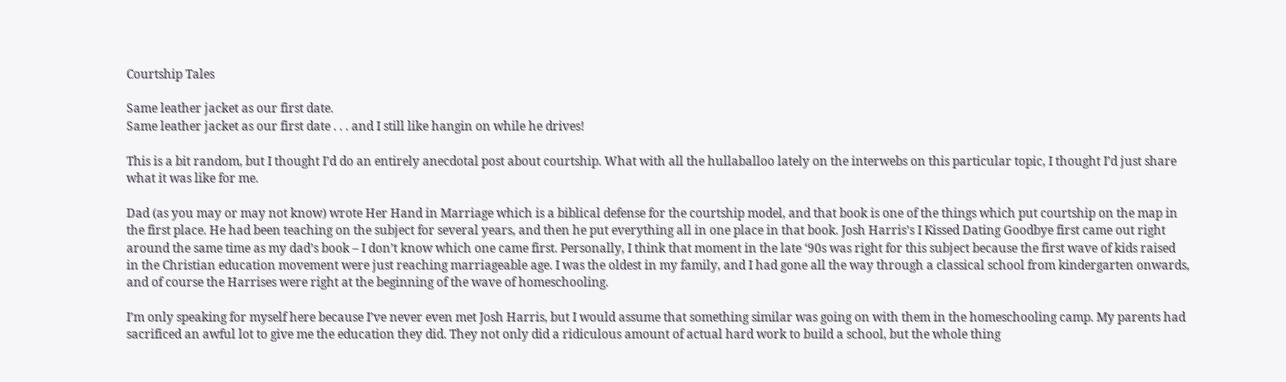Courtship Tales

Same leather jacket as our first date.
Same leather jacket as our first date . . . and I still like hangin on while he drives!

This is a bit random, but I thought I’d do an entirely anecdotal post about courtship. What with all the hullaballoo lately on the interwebs on this particular topic, I thought I’d just share what it was like for me.

Dad (as you may or may not know) wrote Her Hand in Marriage which is a biblical defense for the courtship model, and that book is one of the things which put courtship on the map in the first place. He had been teaching on the subject for several years, and then he put everything all in one place in that book. Josh Harris’s I Kissed Dating Goodbye first came out right around the same time as my dad’s book – I don’t know which one came first. Personally, I think that moment in the late ‘90s was right for this subject because the first wave of kids raised in the Christian education movement were just reaching marriageable age. I was the oldest in my family, and I had gone all the way through a classical school from kindergarten onwards, and of course the Harrises were right at the beginning of the wave of homeschooling.

I’m only speaking for myself here because I’ve never even met Josh Harris, but I would assume that something similar was going on with them in the homeschooling camp. My parents had sacrificed an awful lot to give me the education they did. They not only did a ridiculous amount of actual hard work to build a school, but the whole thing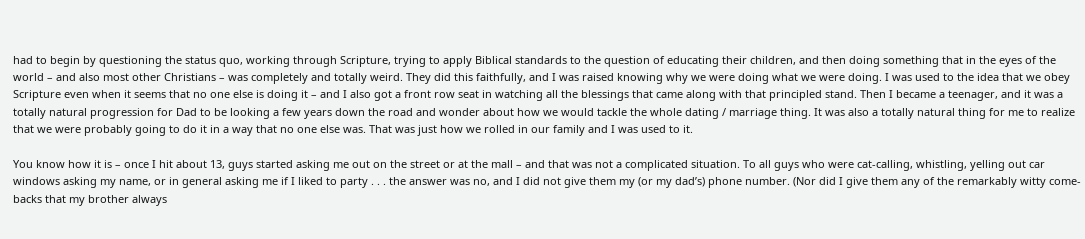had to begin by questioning the status quo, working through Scripture, trying to apply Biblical standards to the question of educating their children, and then doing something that in the eyes of the world – and also most other Christians – was completely and totally weird. They did this faithfully, and I was raised knowing why we were doing what we were doing. I was used to the idea that we obey Scripture even when it seems that no one else is doing it – and I also got a front row seat in watching all the blessings that came along with that principled stand. Then I became a teenager, and it was a totally natural progression for Dad to be looking a few years down the road and wonder about how we would tackle the whole dating / marriage thing. It was also a totally natural thing for me to realize that we were probably going to do it in a way that no one else was. That was just how we rolled in our family and I was used to it.

You know how it is – once I hit about 13, guys started asking me out on the street or at the mall – and that was not a complicated situation. To all guys who were cat-calling, whistling, yelling out car windows asking my name, or in general asking me if I liked to party . . . the answer was no, and I did not give them my (or my dad’s) phone number. (Nor did I give them any of the remarkably witty come-backs that my brother always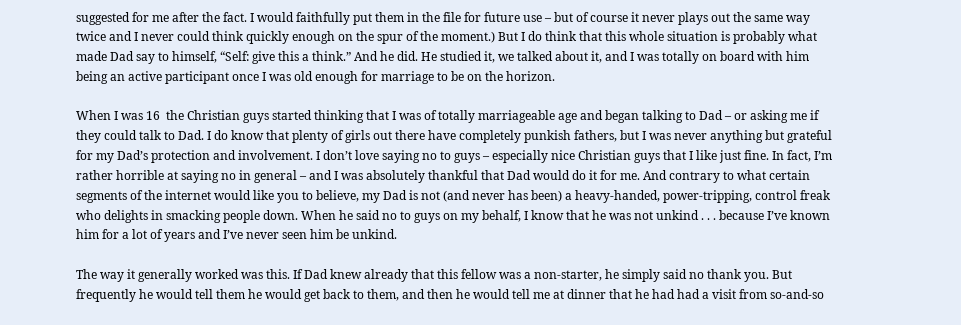suggested for me after the fact. I would faithfully put them in the file for future use – but of course it never plays out the same way twice and I never could think quickly enough on the spur of the moment.) But I do think that this whole situation is probably what made Dad say to himself, “Self: give this a think.” And he did. He studied it, we talked about it, and I was totally on board with him being an active participant once I was old enough for marriage to be on the horizon.

When I was 16  the Christian guys started thinking that I was of totally marriageable age and began talking to Dad – or asking me if they could talk to Dad. I do know that plenty of girls out there have completely punkish fathers, but I was never anything but grateful for my Dad’s protection and involvement. I don’t love saying no to guys – especially nice Christian guys that I like just fine. In fact, I’m rather horrible at saying no in general – and I was absolutely thankful that Dad would do it for me. And contrary to what certain segments of the internet would like you to believe, my Dad is not (and never has been) a heavy-handed, power-tripping, control freak who delights in smacking people down. When he said no to guys on my behalf, I know that he was not unkind . . . because I’ve known him for a lot of years and I’ve never seen him be unkind.

The way it generally worked was this. If Dad knew already that this fellow was a non-starter, he simply said no thank you. But frequently he would tell them he would get back to them, and then he would tell me at dinner that he had had a visit from so-and-so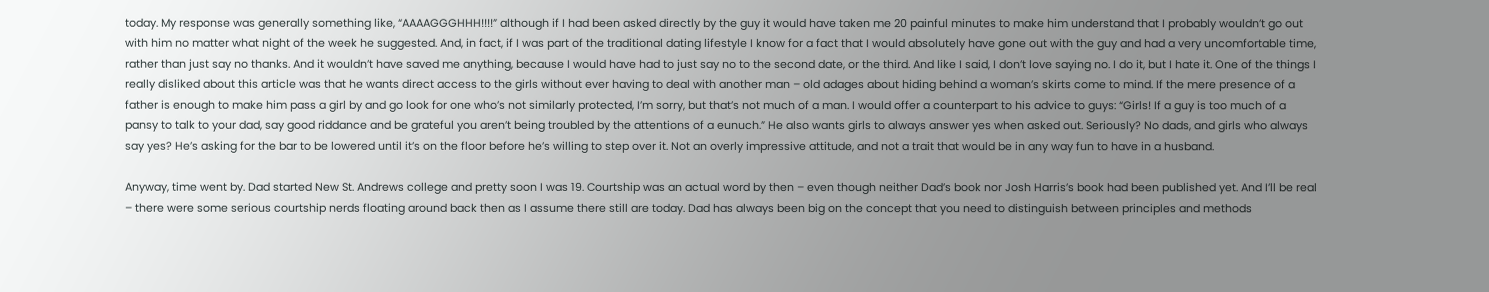today. My response was generally something like, “AAAAGGGHHH!!!!” although if I had been asked directly by the guy it would have taken me 20 painful minutes to make him understand that I probably wouldn’t go out with him no matter what night of the week he suggested. And, in fact, if I was part of the traditional dating lifestyle I know for a fact that I would absolutely have gone out with the guy and had a very uncomfortable time, rather than just say no thanks. And it wouldn’t have saved me anything, because I would have had to just say no to the second date, or the third. And like I said, I don’t love saying no. I do it, but I hate it. One of the things I really disliked about this article was that he wants direct access to the girls without ever having to deal with another man – old adages about hiding behind a woman’s skirts come to mind. If the mere presence of a father is enough to make him pass a girl by and go look for one who’s not similarly protected, I’m sorry, but that’s not much of a man. I would offer a counterpart to his advice to guys: “Girls! If a guy is too much of a pansy to talk to your dad, say good riddance and be grateful you aren’t being troubled by the attentions of a eunuch.” He also wants girls to always answer yes when asked out. Seriously? No dads, and girls who always say yes? He’s asking for the bar to be lowered until it’s on the floor before he’s willing to step over it. Not an overly impressive attitude, and not a trait that would be in any way fun to have in a husband.

Anyway, time went by. Dad started New St. Andrews college and pretty soon I was 19. Courtship was an actual word by then – even though neither Dad’s book nor Josh Harris’s book had been published yet. And I’ll be real – there were some serious courtship nerds floating around back then as I assume there still are today. Dad has always been big on the concept that you need to distinguish between principles and methods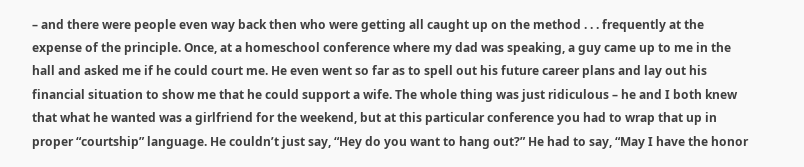– and there were people even way back then who were getting all caught up on the method . . . frequently at the expense of the principle. Once, at a homeschool conference where my dad was speaking, a guy came up to me in the hall and asked me if he could court me. He even went so far as to spell out his future career plans and lay out his financial situation to show me that he could support a wife. The whole thing was just ridiculous – he and I both knew that what he wanted was a girlfriend for the weekend, but at this particular conference you had to wrap that up in proper “courtship” language. He couldn’t just say, “Hey do you want to hang out?” He had to say, “May I have the honor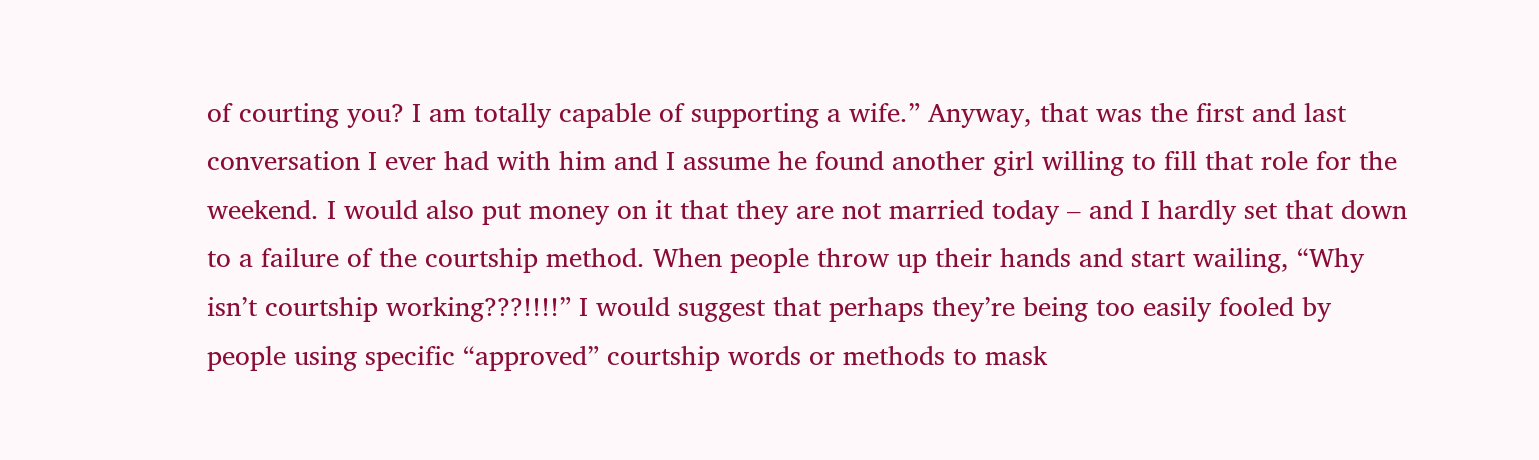of courting you? I am totally capable of supporting a wife.” Anyway, that was the first and last conversation I ever had with him and I assume he found another girl willing to fill that role for the weekend. I would also put money on it that they are not married today – and I hardly set that down to a failure of the courtship method. When people throw up their hands and start wailing, “Why isn’t courtship working???!!!!” I would suggest that perhaps they’re being too easily fooled by people using specific “approved” courtship words or methods to mask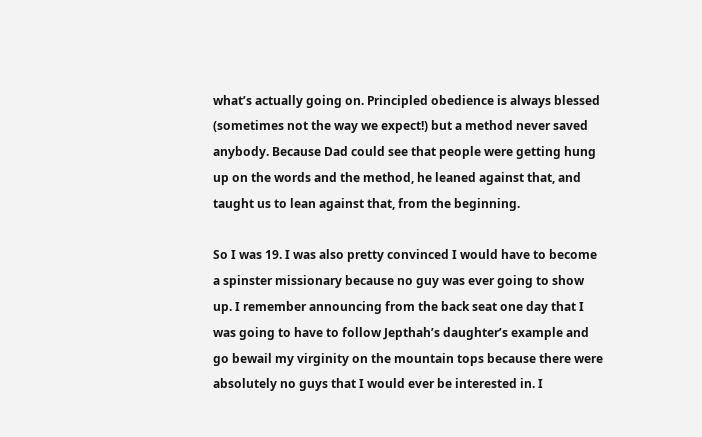what’s actually going on. Principled obedience is always blessed (sometimes not the way we expect!) but a method never saved anybody. Because Dad could see that people were getting hung up on the words and the method, he leaned against that, and taught us to lean against that, from the beginning.

So I was 19. I was also pretty convinced I would have to become a spinster missionary because no guy was ever going to show up. I remember announcing from the back seat one day that I was going to have to follow Jepthah’s daughter’s example and go bewail my virginity on the mountain tops because there were absolutely no guys that I would ever be interested in. I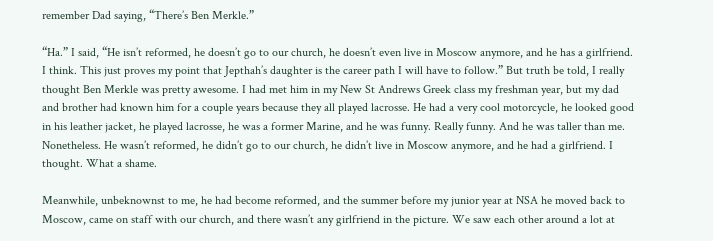remember Dad saying, “There’s Ben Merkle.”

“Ha.” I said, “He isn’t reformed, he doesn’t go to our church, he doesn’t even live in Moscow anymore, and he has a girlfriend. I think. This just proves my point that Jepthah’s daughter is the career path I will have to follow.” But truth be told, I really thought Ben Merkle was pretty awesome. I had met him in my New St Andrews Greek class my freshman year, but my dad and brother had known him for a couple years because they all played lacrosse. He had a very cool motorcycle, he looked good in his leather jacket, he played lacrosse, he was a former Marine, and he was funny. Really funny. And he was taller than me. Nonetheless. He wasn’t reformed, he didn’t go to our church, he didn’t live in Moscow anymore, and he had a girlfriend. I thought. What a shame.

Meanwhile, unbeknownst to me, he had become reformed, and the summer before my junior year at NSA he moved back to Moscow, came on staff with our church, and there wasn’t any girlfriend in the picture. We saw each other around a lot at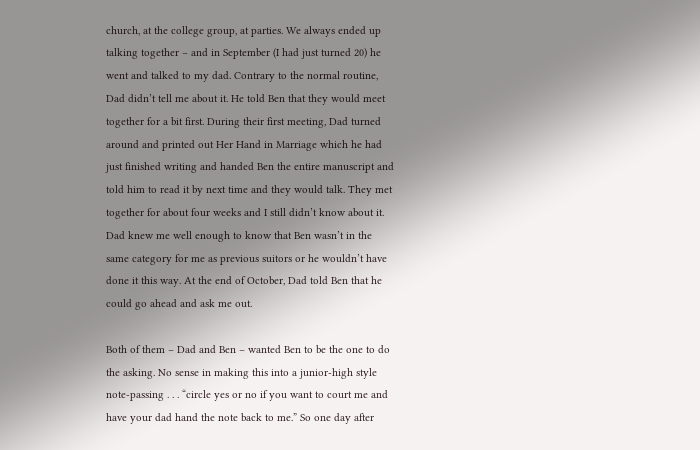church, at the college group, at parties. We always ended up talking together – and in September (I had just turned 20) he went and talked to my dad. Contrary to the normal routine, Dad didn’t tell me about it. He told Ben that they would meet together for a bit first. During their first meeting, Dad turned around and printed out Her Hand in Marriage which he had just finished writing and handed Ben the entire manuscript and told him to read it by next time and they would talk. They met together for about four weeks and I still didn’t know about it. Dad knew me well enough to know that Ben wasn’t in the same category for me as previous suitors or he wouldn’t have done it this way. At the end of October, Dad told Ben that he could go ahead and ask me out.

Both of them – Dad and Ben – wanted Ben to be the one to do the asking. No sense in making this into a junior-high style note-passing . . . “circle yes or no if you want to court me and have your dad hand the note back to me.” So one day after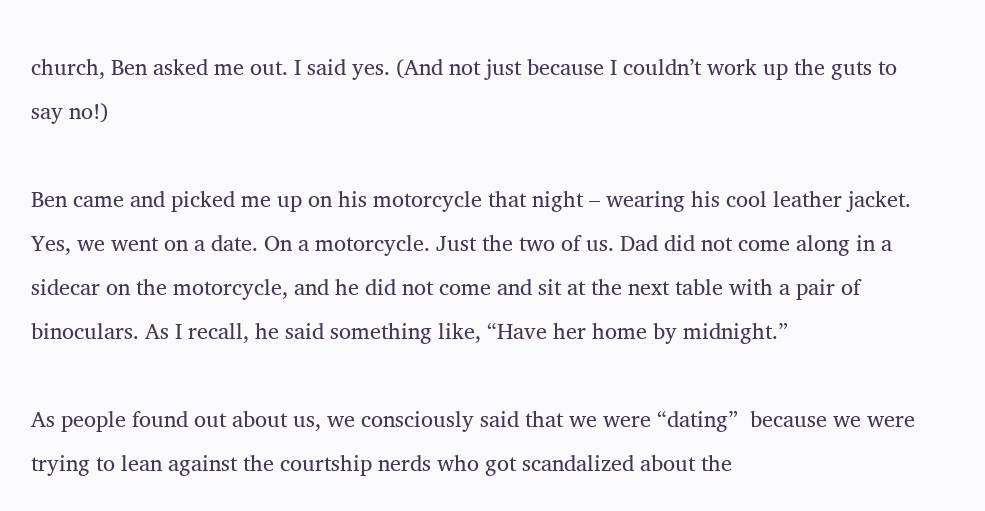church, Ben asked me out. I said yes. (And not just because I couldn’t work up the guts to say no!)

Ben came and picked me up on his motorcycle that night – wearing his cool leather jacket. Yes, we went on a date. On a motorcycle. Just the two of us. Dad did not come along in a sidecar on the motorcycle, and he did not come and sit at the next table with a pair of binoculars. As I recall, he said something like, “Have her home by midnight.”

As people found out about us, we consciously said that we were “dating”  because we were trying to lean against the courtship nerds who got scandalized about the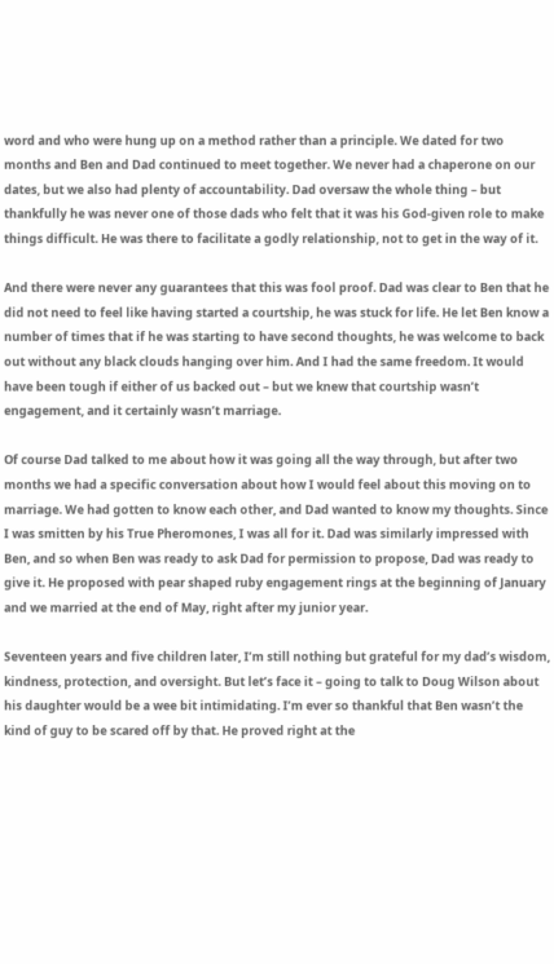word and who were hung up on a method rather than a principle. We dated for two months and Ben and Dad continued to meet together. We never had a chaperone on our dates, but we also had plenty of accountability. Dad oversaw the whole thing – but thankfully he was never one of those dads who felt that it was his God-given role to make things difficult. He was there to facilitate a godly relationship, not to get in the way of it.

And there were never any guarantees that this was fool proof. Dad was clear to Ben that he did not need to feel like having started a courtship, he was stuck for life. He let Ben know a number of times that if he was starting to have second thoughts, he was welcome to back out without any black clouds hanging over him. And I had the same freedom. It would have been tough if either of us backed out – but we knew that courtship wasn’t engagement, and it certainly wasn’t marriage.

Of course Dad talked to me about how it was going all the way through, but after two months we had a specific conversation about how I would feel about this moving on to marriage. We had gotten to know each other, and Dad wanted to know my thoughts. Since I was smitten by his True Pheromones, I was all for it. Dad was similarly impressed with Ben, and so when Ben was ready to ask Dad for permission to propose, Dad was ready to give it. He proposed with pear shaped ruby engagement rings at the beginning of January and we married at the end of May, right after my junior year.

Seventeen years and five children later, I’m still nothing but grateful for my dad’s wisdom, kindness, protection, and oversight. But let’s face it – going to talk to Doug Wilson about his daughter would be a wee bit intimidating. I’m ever so thankful that Ben wasn’t the kind of guy to be scared off by that. He proved right at the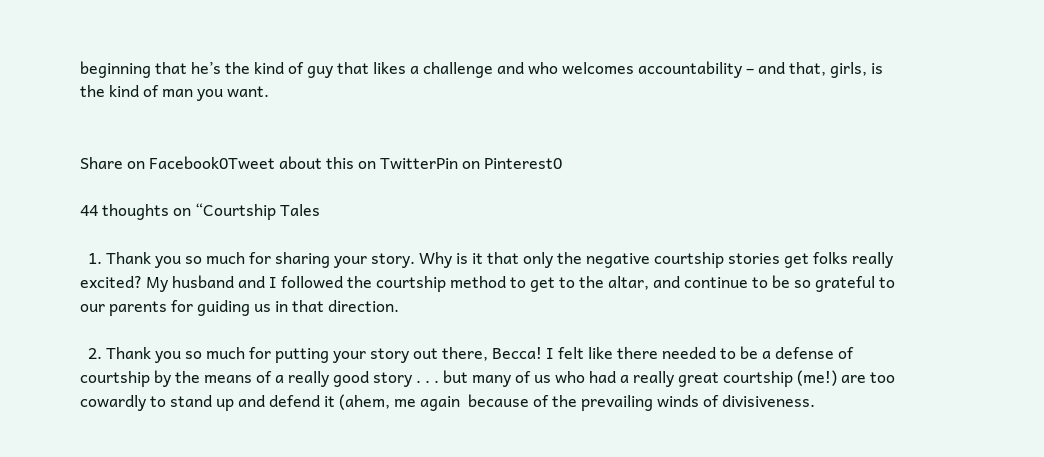beginning that he’s the kind of guy that likes a challenge and who welcomes accountability – and that, girls, is the kind of man you want.


Share on Facebook0Tweet about this on TwitterPin on Pinterest0

44 thoughts on “Courtship Tales

  1. Thank you so much for sharing your story. Why is it that only the negative courtship stories get folks really excited? My husband and I followed the courtship method to get to the altar, and continue to be so grateful to our parents for guiding us in that direction.

  2. Thank you so much for putting your story out there, Becca! I felt like there needed to be a defense of courtship by the means of a really good story . . . but many of us who had a really great courtship (me!) are too cowardly to stand up and defend it (ahem, me again  because of the prevailing winds of divisiveness.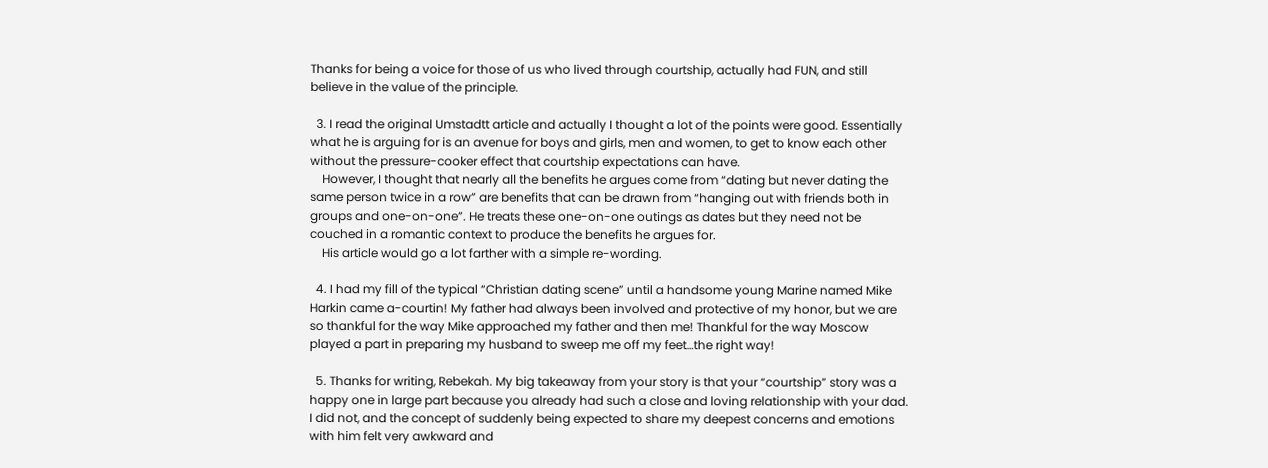Thanks for being a voice for those of us who lived through courtship, actually had FUN, and still believe in the value of the principle.

  3. I read the original Umstadtt article and actually I thought a lot of the points were good. Essentially what he is arguing for is an avenue for boys and girls, men and women, to get to know each other without the pressure-cooker effect that courtship expectations can have.
    However, I thought that nearly all the benefits he argues come from “dating but never dating the same person twice in a row” are benefits that can be drawn from “hanging out with friends both in groups and one-on-one”. He treats these one-on-one outings as dates but they need not be couched in a romantic context to produce the benefits he argues for.
    His article would go a lot farther with a simple re-wording.

  4. I had my fill of the typical “Christian dating scene” until a handsome young Marine named Mike Harkin came a-courtin! My father had always been involved and protective of my honor, but we are so thankful for the way Mike approached my father and then me! Thankful for the way Moscow played a part in preparing my husband to sweep me off my feet…the right way!

  5. Thanks for writing, Rebekah. My big takeaway from your story is that your “courtship” story was a happy one in large part because you already had such a close and loving relationship with your dad. I did not, and the concept of suddenly being expected to share my deepest concerns and emotions with him felt very awkward and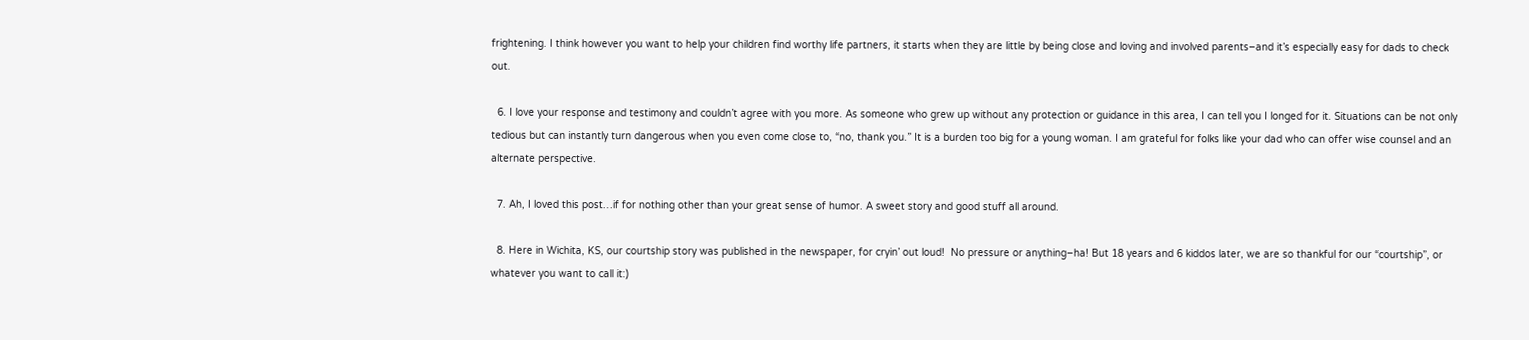frightening. I think however you want to help your children find worthy life partners, it starts when they are little by being close and loving and involved parents–and it’s especially easy for dads to check out.

  6. I love your response and testimony and couldn’t agree with you more. As someone who grew up without any protection or guidance in this area, I can tell you I longed for it. Situations can be not only tedious but can instantly turn dangerous when you even come close to, “no, thank you.” It is a burden too big for a young woman. I am grateful for folks like your dad who can offer wise counsel and an alternate perspective.

  7. Ah, I loved this post…if for nothing other than your great sense of humor. A sweet story and good stuff all around.

  8. Here in Wichita, KS, our courtship story was published in the newspaper, for cryin’ out loud!  No pressure or anything–ha! But 18 years and 6 kiddos later, we are so thankful for our “courtship”, or whatever you want to call it:)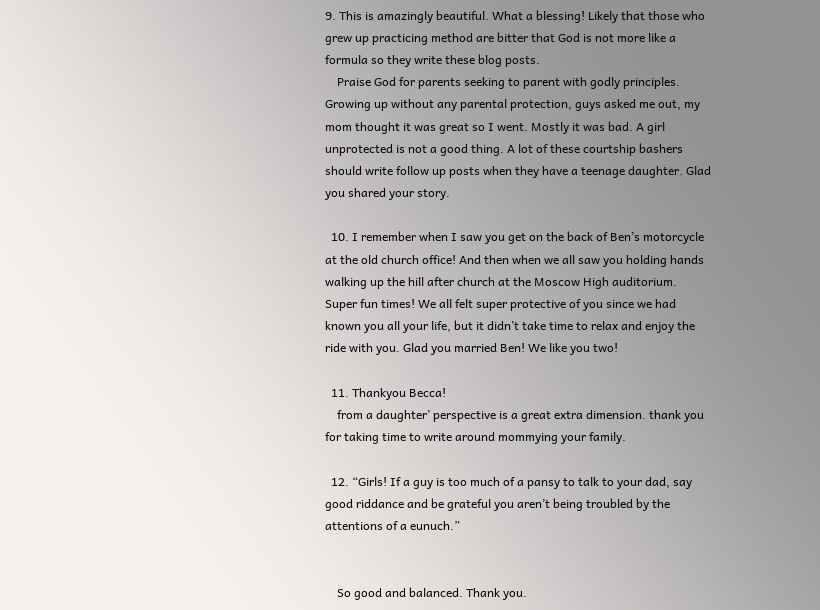9. This is amazingly beautiful. What a blessing! Likely that those who grew up practicing method are bitter that God is not more like a formula so they write these blog posts.
    Praise God for parents seeking to parent with godly principles. Growing up without any parental protection, guys asked me out, my mom thought it was great so I went. Mostly it was bad. A girl unprotected is not a good thing. A lot of these courtship bashers should write follow up posts when they have a teenage daughter. Glad you shared your story.

  10. I remember when I saw you get on the back of Ben’s motorcycle at the old church office! And then when we all saw you holding hands walking up the hill after church at the Moscow High auditorium. Super fun times! We all felt super protective of you since we had known you all your life, but it didn’t take time to relax and enjoy the ride with you. Glad you married Ben! We like you two!

  11. Thankyou Becca!
    from a daughter’ perspective is a great extra dimension. thank you for taking time to write around mommying your family.

  12. “Girls! If a guy is too much of a pansy to talk to your dad, say good riddance and be grateful you aren’t being troubled by the attentions of a eunuch.”


    So good and balanced. Thank you.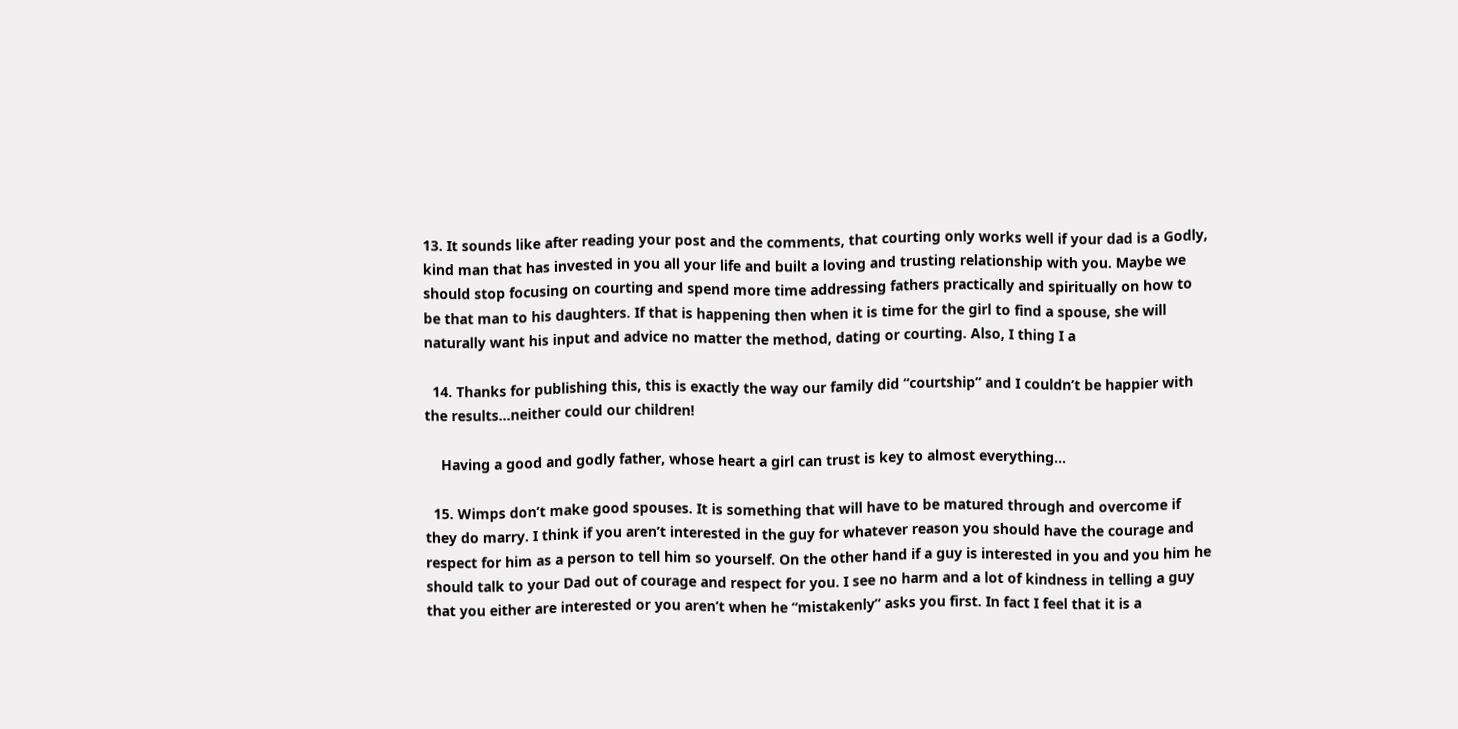13. It sounds like after reading your post and the comments, that courting only works well if your dad is a Godly, kind man that has invested in you all your life and built a loving and trusting relationship with you. Maybe we should stop focusing on courting and spend more time addressing fathers practically and spiritually on how to be that man to his daughters. If that is happening then when it is time for the girl to find a spouse, she will naturally want his input and advice no matter the method, dating or courting. Also, I thing I a

  14. Thanks for publishing this, this is exactly the way our family did “courtship” and I couldn’t be happier with the results…neither could our children!

    Having a good and godly father, whose heart a girl can trust is key to almost everything…

  15. Wimps don’t make good spouses. It is something that will have to be matured through and overcome if they do marry. I think if you aren’t interested in the guy for whatever reason you should have the courage and respect for him as a person to tell him so yourself. On the other hand if a guy is interested in you and you him he should talk to your Dad out of courage and respect for you. I see no harm and a lot of kindness in telling a guy that you either are interested or you aren’t when he “mistakenly” asks you first. In fact I feel that it is a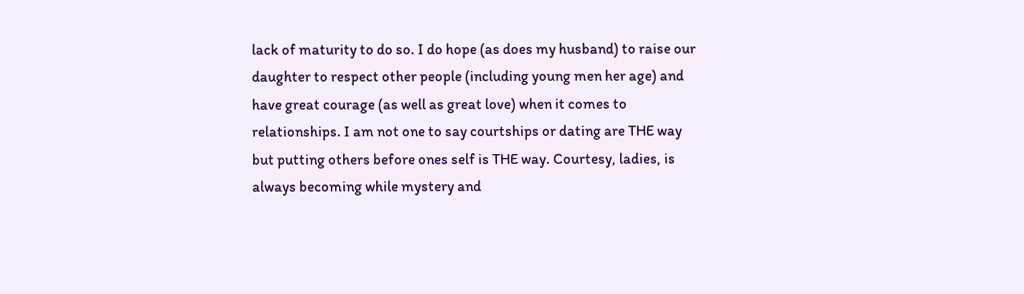lack of maturity to do so. I do hope (as does my husband) to raise our daughter to respect other people (including young men her age) and have great courage (as well as great love) when it comes to relationships. I am not one to say courtships or dating are THE way but putting others before ones self is THE way. Courtesy, ladies, is always becoming while mystery and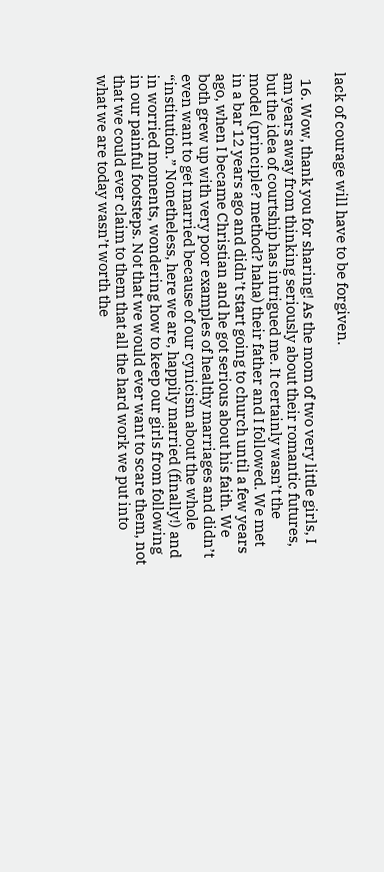lack of courage will have to be forgiven.

  16. Wow, thank you for sharing! As the mom of two very little girls, I am years away from thinking seriously about their romantic futures, but the idea of courtship has intrigued me. It certainly wasn’t the model (principle? method? haha) their father and I followed. We met in a bar 12 years ago and didn’t start going to church until a few years ago, when I became Christian and he got serious about his faith. We both grew up with very poor examples of healthy marriages and didn’t even want to get married because of our cynicism about the whole “institution.” Nonetheless, here we are, happily married (finally!) and in worried moments, wondering how to keep our girls from following in our painful footsteps. Not that we would ever want to scare them, not that we could ever claim to them that all the hard work we put into what we are today wasn’t worth the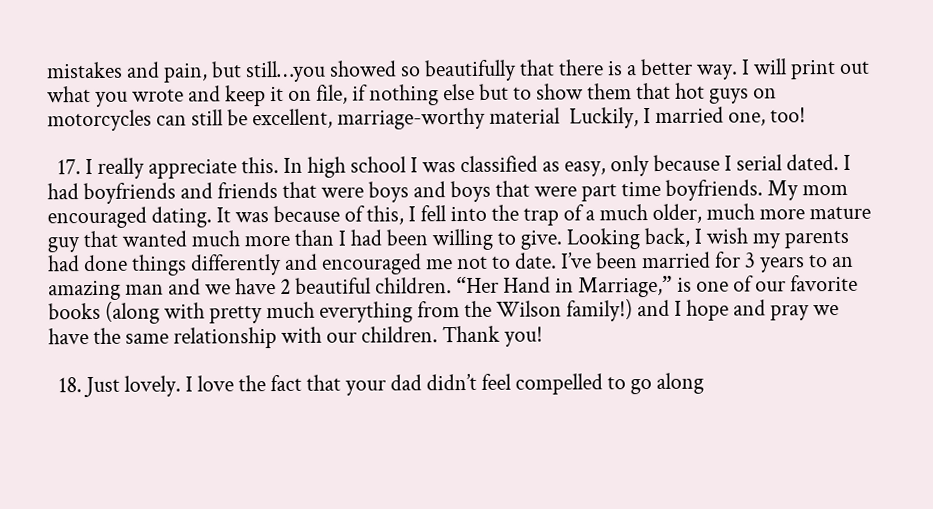mistakes and pain, but still…you showed so beautifully that there is a better way. I will print out what you wrote and keep it on file, if nothing else but to show them that hot guys on motorcycles can still be excellent, marriage-worthy material  Luckily, I married one, too!

  17. I really appreciate this. In high school I was classified as easy, only because I serial dated. I had boyfriends and friends that were boys and boys that were part time boyfriends. My mom encouraged dating. It was because of this, I fell into the trap of a much older, much more mature guy that wanted much more than I had been willing to give. Looking back, I wish my parents had done things differently and encouraged me not to date. I’ve been married for 3 years to an amazing man and we have 2 beautiful children. “Her Hand in Marriage,” is one of our favorite books (along with pretty much everything from the Wilson family!) and I hope and pray we have the same relationship with our children. Thank you!

  18. Just lovely. I love the fact that your dad didn’t feel compelled to go along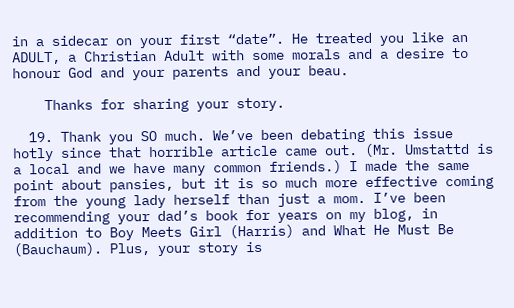in a sidecar on your first “date”. He treated you like an ADULT, a Christian Adult with some morals and a desire to honour God and your parents and your beau.

    Thanks for sharing your story.

  19. Thank you SO much. We’ve been debating this issue hotly since that horrible article came out. (Mr. Umstattd is a local and we have many common friends.) I made the same point about pansies, but it is so much more effective coming from the young lady herself than just a mom. I’ve been recommending your dad’s book for years on my blog, in addition to Boy Meets Girl (Harris) and What He Must Be (Bauchaum). Plus, your story is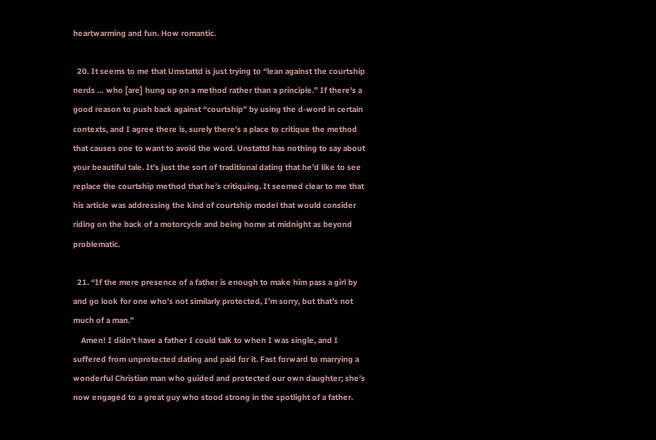heartwarming and fun. How romantic.

  20. It seems to me that Umstattd is just trying to “lean against the courtship nerds … who [are] hung up on a method rather than a principle.” If there’s a good reason to push back against “courtship” by using the d-word in certain contexts, and I agree there is, surely there’s a place to critique the method that causes one to want to avoid the word. Unstattd has nothing to say about your beautiful tale. It’s just the sort of traditional dating that he’d like to see replace the courtship method that he’s critiquing. It seemed clear to me that his article was addressing the kind of courtship model that would consider riding on the back of a motorcycle and being home at midnight as beyond problematic.

  21. “If the mere presence of a father is enough to make him pass a girl by and go look for one who’s not similarly protected, I’m sorry, but that’s not much of a man.”
    Amen! I didn’t have a father I could talk to when I was single, and I suffered from unprotected dating and paid for it. Fast forward to marrying a wonderful Christian man who guided and protected our own daughter; she’s now engaged to a great guy who stood strong in the spotlight of a father.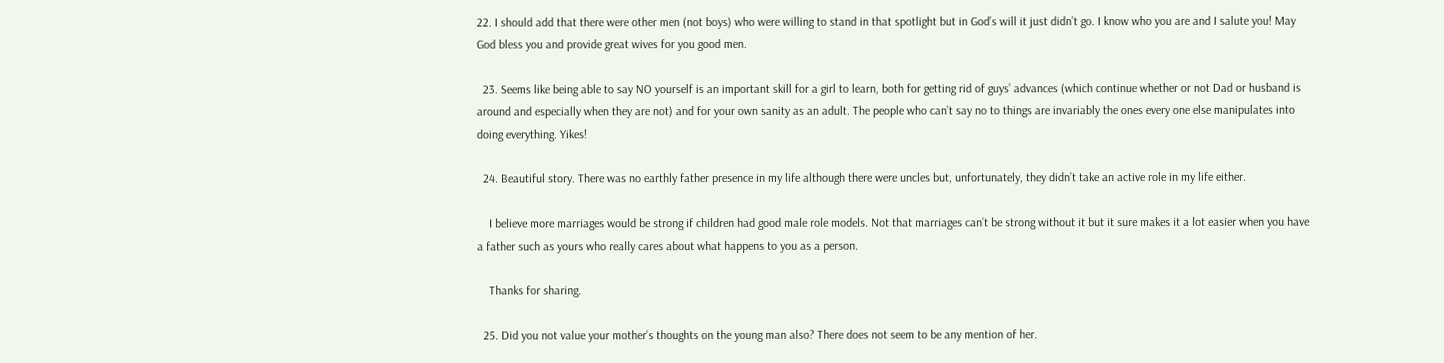22. I should add that there were other men (not boys) who were willing to stand in that spotlight but in God’s will it just didn’t go. I know who you are and I salute you! May God bless you and provide great wives for you good men.

  23. Seems like being able to say NO yourself is an important skill for a girl to learn, both for getting rid of guys’ advances (which continue whether or not Dad or husband is around and especially when they are not) and for your own sanity as an adult. The people who can’t say no to things are invariably the ones every one else manipulates into doing everything. Yikes!

  24. Beautiful story. There was no earthly father presence in my life although there were uncles but, unfortunately, they didn’t take an active role in my life either.

    I believe more marriages would be strong if children had good male role models. Not that marriages can’t be strong without it but it sure makes it a lot easier when you have a father such as yours who really cares about what happens to you as a person.

    Thanks for sharing.

  25. Did you not value your mother’s thoughts on the young man also? There does not seem to be any mention of her.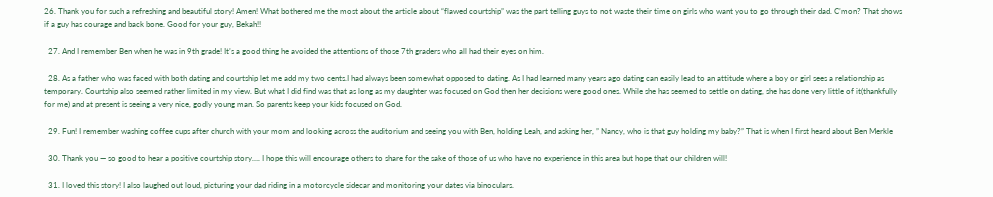26. Thank you for such a refreshing and beautiful story! Amen! What bothered me the most about the article about “flawed courtship” was the part telling guys to not waste their time on girls who want you to go through their dad. C’mon? That shows if a guy has courage and back bone. Good for your guy, Bekah!!

  27. And I remember Ben when he was in 9th grade! It’s a good thing he avoided the attentions of those 7th graders who all had their eyes on him.

  28. As a father who was faced with both dating and courtship let me add my two cents.I had always been somewhat opposed to dating. As I had learned many years ago dating can easily lead to an attitude where a boy or girl sees a relationship as temporary. Courtship also seemed rather limited in my view. But what I did find was that as long as my daughter was focused on God then her decisions were good ones. While she has seemed to settle on dating, she has done very little of it(thankfully for me) and at present is seeing a very nice, godly young man. So parents keep your kids focused on God.

  29. Fun! I remember washing coffee cups after church with your mom and looking across the auditorium and seeing you with Ben, holding Leah, and asking her, ” Nancy, who is that guy holding my baby?” That is when I first heard about Ben Merkle

  30. Thank you — so good to hear a positive courtship story…. I hope this will encourage others to share for the sake of those of us who have no experience in this area but hope that our children will!

  31. I loved this story! I also laughed out loud, picturing your dad riding in a motorcycle sidecar and monitoring your dates via binoculars.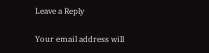Leave a Reply

Your email address will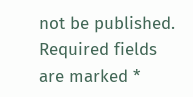not be published. Required fields are marked *